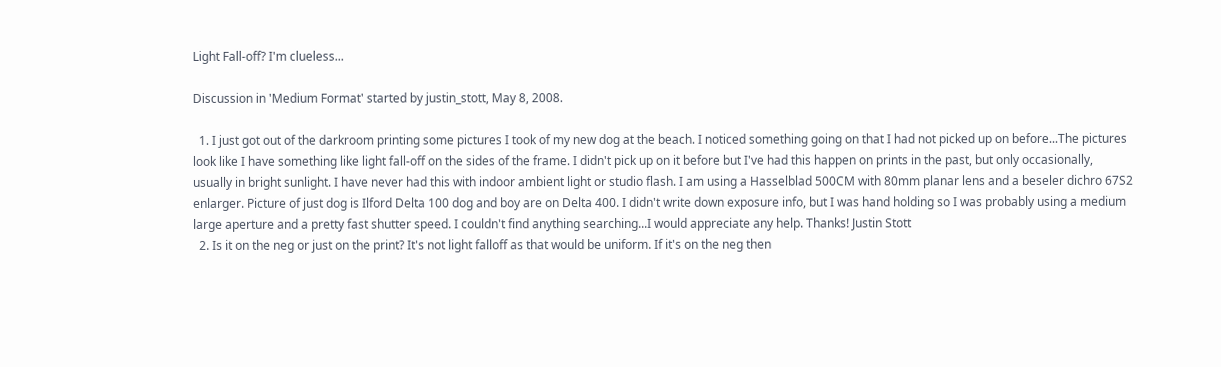Light Fall-off? I'm clueless...

Discussion in 'Medium Format' started by justin_stott, May 8, 2008.

  1. I just got out of the darkroom printing some pictures I took of my new dog at the beach. I noticed something going on that I had not picked up on before...The pictures look like I have something like light fall-off on the sides of the frame. I didn't pick up on it before but I've had this happen on prints in the past, but only occasionally, usually in bright sunlight. I have never had this with indoor ambient light or studio flash. I am using a Hasselblad 500CM with 80mm planar lens and a beseler dichro 67S2 enlarger. Picture of just dog is Ilford Delta 100 dog and boy are on Delta 400. I didn't write down exposure info, but I was hand holding so I was probably using a medium large aperture and a pretty fast shutter speed. I couldn't find anything searching...I would appreciate any help. Thanks! Justin Stott
  2. Is it on the neg or just on the print? It's not light falloff as that would be uniform. If it's on the neg then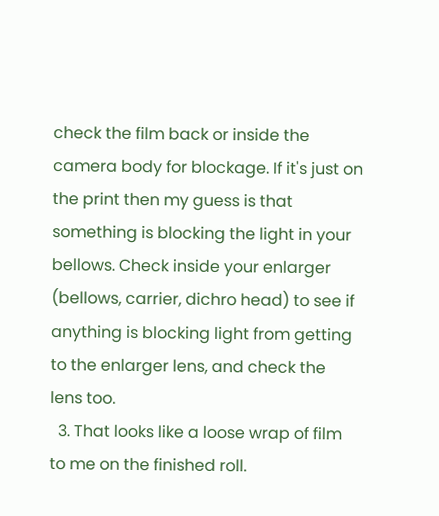check the film back or inside the camera body for blockage. If it's just on the print then my guess is that something is blocking the light in your bellows. Check inside your enlarger (bellows, carrier, dichro head) to see if anything is blocking light from getting to the enlarger lens, and check the lens too.
  3. That looks like a loose wrap of film to me on the finished roll.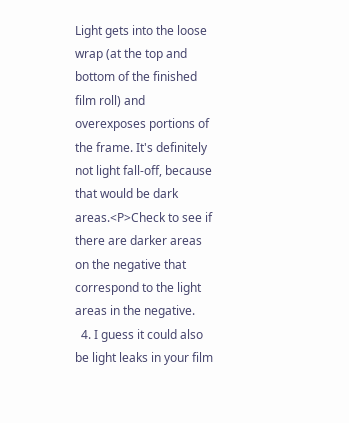Light gets into the loose wrap (at the top and bottom of the finished film roll) and overexposes portions of the frame. It's definitely not light fall-off, because that would be dark areas.<P>Check to see if there are darker areas on the negative that correspond to the light areas in the negative.
  4. I guess it could also be light leaks in your film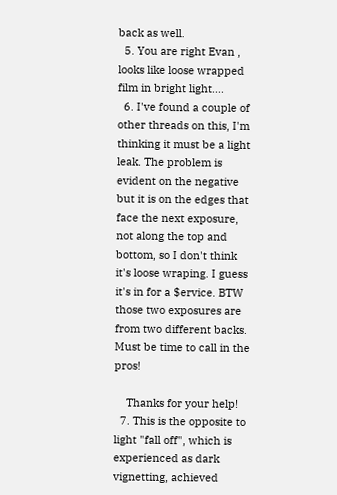back as well.
  5. You are right Evan , looks like loose wrapped film in bright light....
  6. I've found a couple of other threads on this, I'm thinking it must be a light leak. The problem is evident on the negative but it is on the edges that face the next exposure, not along the top and bottom, so I don't think it's loose wraping. I guess it's in for a $ervice. BTW those two exposures are from two different backs. Must be time to call in the pros!

    Thanks for your help!
  7. This is the opposite to light "fall off", which is experienced as dark vignetting, achieved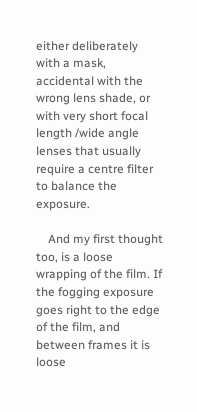either deliberately with a mask, accidental with the wrong lens shade, or with very short focal length /wide angle lenses that usually require a centre filter to balance the exposure.

    And my first thought too, is a loose wrapping of the film. If the fogging exposure goes right to the edge of the film, and between frames it is loose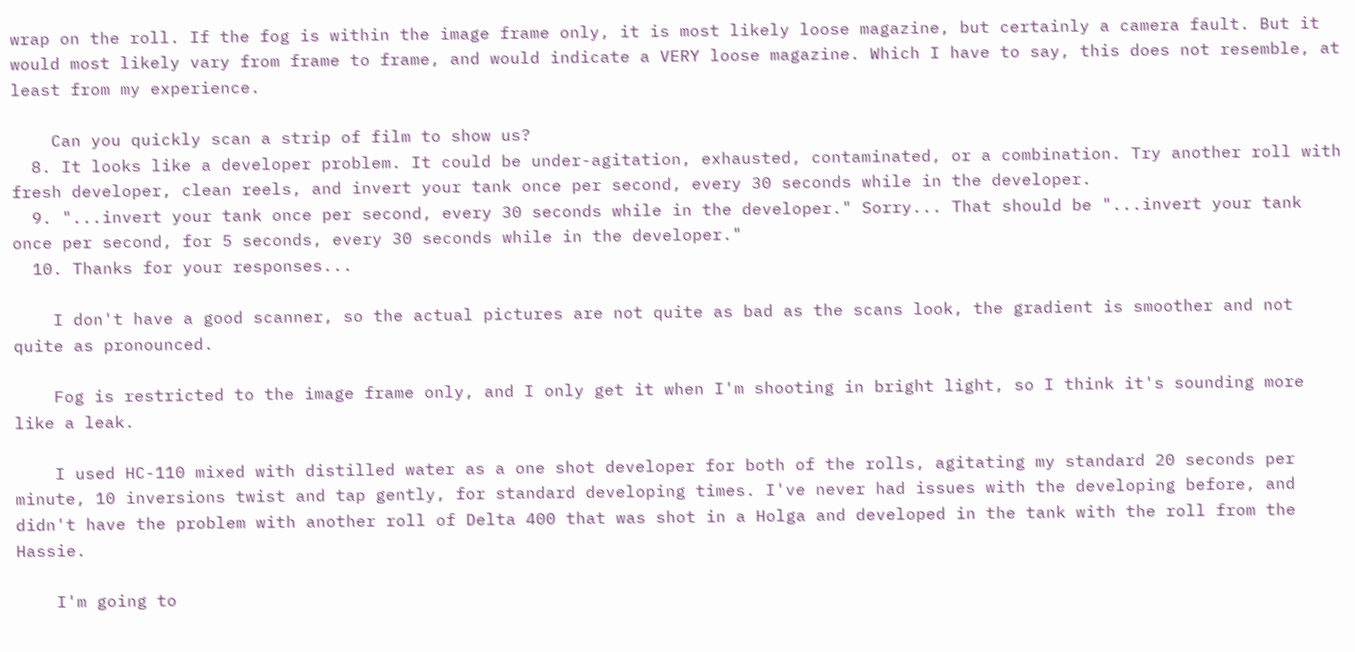wrap on the roll. If the fog is within the image frame only, it is most likely loose magazine, but certainly a camera fault. But it would most likely vary from frame to frame, and would indicate a VERY loose magazine. Which I have to say, this does not resemble, at least from my experience.

    Can you quickly scan a strip of film to show us?
  8. It looks like a developer problem. It could be under-agitation, exhausted, contaminated, or a combination. Try another roll with fresh developer, clean reels, and invert your tank once per second, every 30 seconds while in the developer.
  9. "...invert your tank once per second, every 30 seconds while in the developer." Sorry... That should be "...invert your tank once per second, for 5 seconds, every 30 seconds while in the developer."
  10. Thanks for your responses...

    I don't have a good scanner, so the actual pictures are not quite as bad as the scans look, the gradient is smoother and not quite as pronounced.

    Fog is restricted to the image frame only, and I only get it when I'm shooting in bright light, so I think it's sounding more like a leak.

    I used HC-110 mixed with distilled water as a one shot developer for both of the rolls, agitating my standard 20 seconds per minute, 10 inversions twist and tap gently, for standard developing times. I've never had issues with the developing before, and didn't have the problem with another roll of Delta 400 that was shot in a Holga and developed in the tank with the roll from the Hassie.

    I'm going to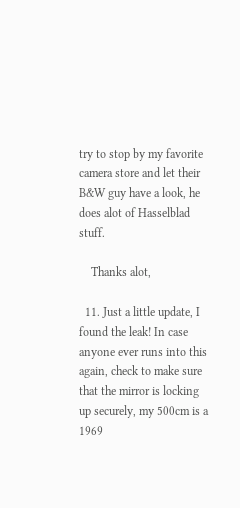try to stop by my favorite camera store and let their B&W guy have a look, he does alot of Hasselblad stuff.

    Thanks alot,

  11. Just a little update, I found the leak! In case anyone ever runs into this again, check to make sure that the mirror is locking up securely, my 500cm is a 1969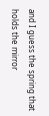and I guess the spring that holds the mirror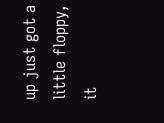up just got a little floppy, it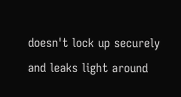doesn't lock up securely and leaks light around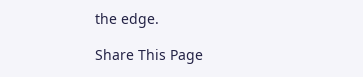the edge.

Share This Page